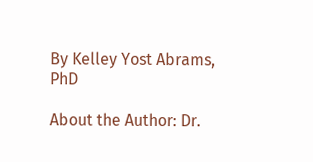By Kelley Yost Abrams, PhD

About the Author: Dr.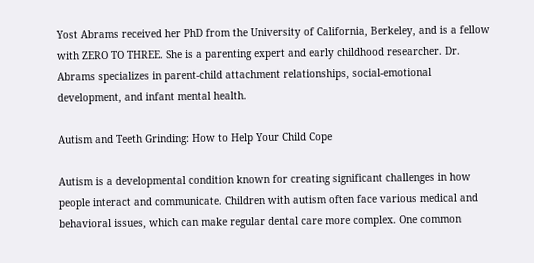Yost Abrams received her PhD from the University of California, Berkeley, and is a fellow with ZERO TO THREE. She is a parenting expert and early childhood researcher. Dr. Abrams specializes in parent-child attachment relationships, social-emotional development, and infant mental health.

Autism and Teeth Grinding: How to Help Your Child Cope

Autism is a developmental condition known for creating significant challenges in how people interact and communicate. Children with autism often face various medical and behavioral issues, which can make regular dental care more complex. One common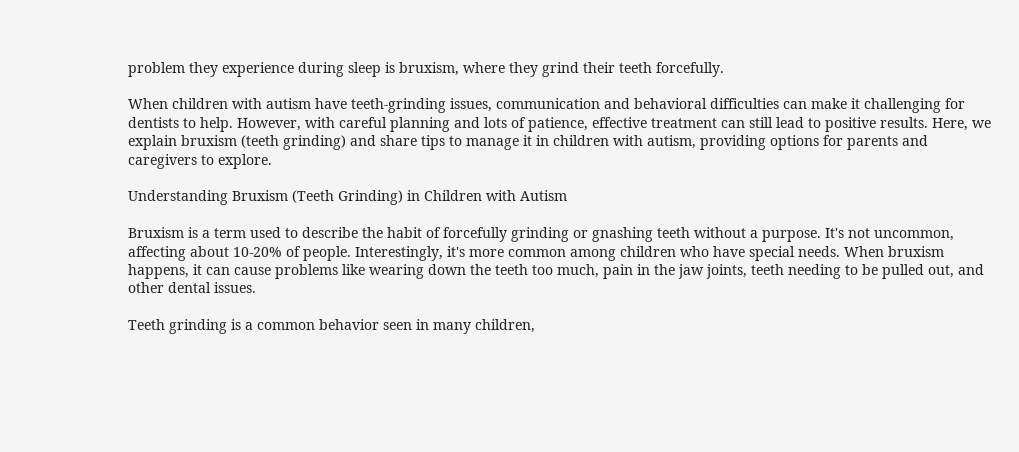problem they experience during sleep is bruxism, where they grind their teeth forcefully.

When children with autism have teeth-grinding issues, communication and behavioral difficulties can make it challenging for dentists to help. However, with careful planning and lots of patience, effective treatment can still lead to positive results. Here, we explain bruxism (teeth grinding) and share tips to manage it in children with autism, providing options for parents and caregivers to explore.

Understanding Bruxism (Teeth Grinding) in Children with Autism

Bruxism is a term used to describe the habit of forcefully grinding or gnashing teeth without a purpose. It's not uncommon, affecting about 10-20% of people. Interestingly, it's more common among children who have special needs. When bruxism happens, it can cause problems like wearing down the teeth too much, pain in the jaw joints, teeth needing to be pulled out, and other dental issues.

Teeth grinding is a common behavior seen in many children,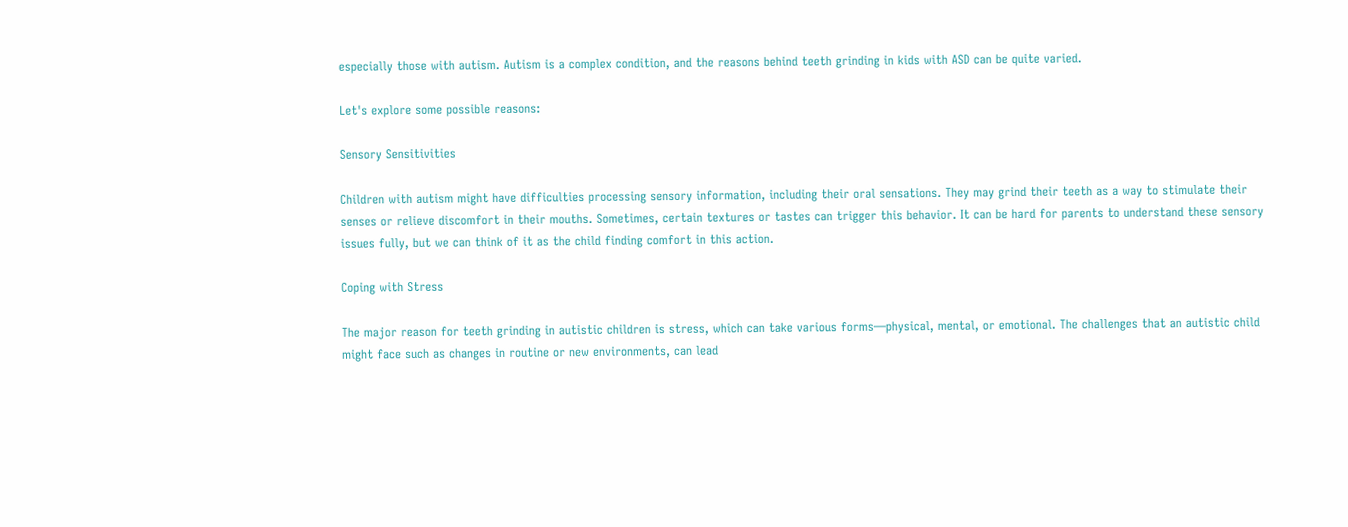especially those with autism. Autism is a complex condition, and the reasons behind teeth grinding in kids with ASD can be quite varied.

Let's explore some possible reasons:

Sensory Sensitivities

Children with autism might have difficulties processing sensory information, including their oral sensations. They may grind their teeth as a way to stimulate their senses or relieve discomfort in their mouths. Sometimes, certain textures or tastes can trigger this behavior. It can be hard for parents to understand these sensory issues fully, but we can think of it as the child finding comfort in this action.

Coping with Stress

The major reason for teeth grinding in autistic children is stress, which can take various forms—physical, mental, or emotional. The challenges that an autistic child might face such as changes in routine or new environments, can lead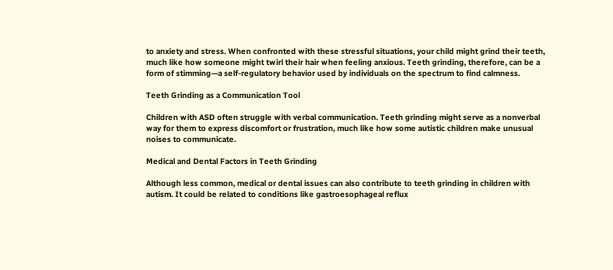to anxiety and stress. When confronted with these stressful situations, your child might grind their teeth, much like how someone might twirl their hair when feeling anxious. Teeth grinding, therefore, can be a form of stimming—a self-regulatory behavior used by individuals on the spectrum to find calmness.

Teeth Grinding as a Communication Tool

Children with ASD often struggle with verbal communication. Teeth grinding might serve as a nonverbal way for them to express discomfort or frustration, much like how some autistic children make unusual noises to communicate.

Medical and Dental Factors in Teeth Grinding

Although less common, medical or dental issues can also contribute to teeth grinding in children with autism. It could be related to conditions like gastroesophageal reflux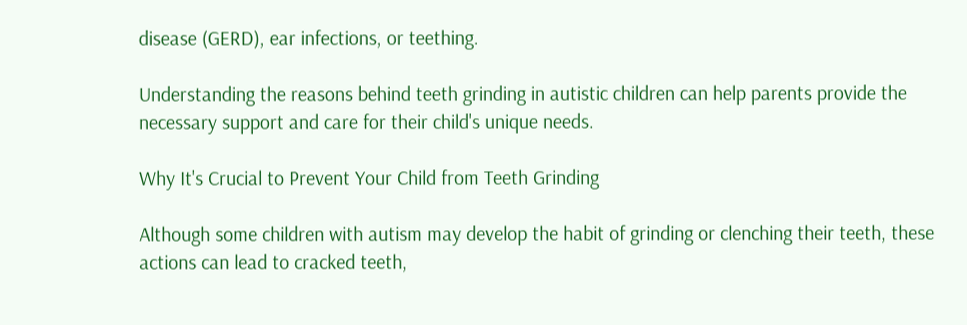disease (GERD), ear infections, or teething.

Understanding the reasons behind teeth grinding in autistic children can help parents provide the necessary support and care for their child's unique needs.

Why It's Crucial to Prevent Your Child from Teeth Grinding

Although some children with autism may develop the habit of grinding or clenching their teeth, these actions can lead to cracked teeth,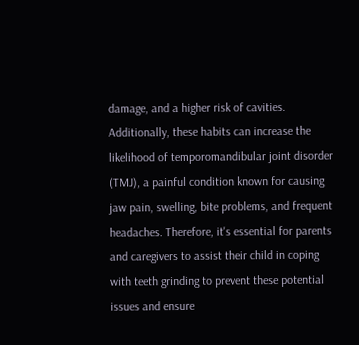damage, and a higher risk of cavities. Additionally, these habits can increase the likelihood of temporomandibular joint disorder (TMJ), a painful condition known for causing jaw pain, swelling, bite problems, and frequent headaches. Therefore, it's essential for parents and caregivers to assist their child in coping with teeth grinding to prevent these potential issues and ensure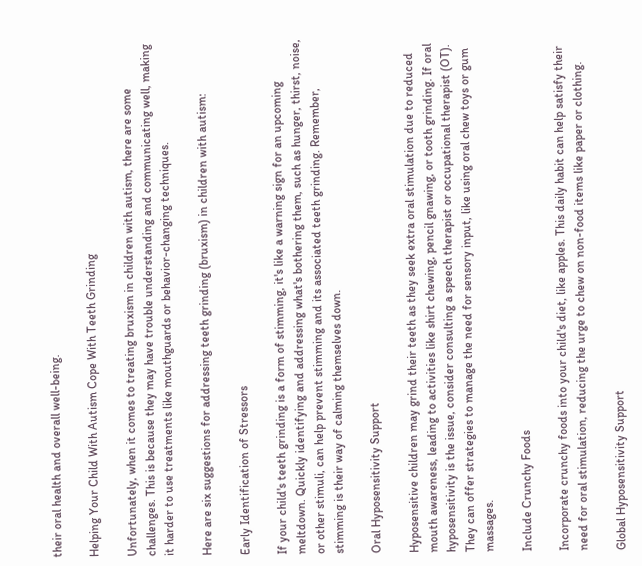their oral health and overall well-being.

Helping Your Child With Autism Cope With Teeth Grinding

Unfortunately, when it comes to treating bruxism in children with autism, there are some challenges. This is because they may have trouble understanding and communicating well, making it harder to use treatments like mouthguards or behavior-changing techniques.

Here are six suggestions for addressing teeth grinding (bruxism) in children with autism:

Early Identification of Stressors

If your child's teeth grinding is a form of stimming, it's like a warning sign for an upcoming meltdown. Quickly identifying and addressing what's bothering them, such as hunger, thirst, noise, or other stimuli, can help prevent stimming and its associated teeth grinding. Remember, stimming is their way of calming themselves down.

Oral Hyposensitivity Support

Hyposensitive children may grind their teeth as they seek extra oral stimulation due to reduced mouth awareness, leading to activities like shirt chewing, pencil gnawing, or tooth grinding. If oral hyposensitivity is the issue, consider consulting a speech therapist or occupational therapist (OT). They can offer strategies to manage the need for sensory input, like using oral chew toys or gum massages.

Include Crunchy Foods

Incorporate crunchy foods into your child's diet, like apples. This daily habit can help satisfy their need for oral stimulation, reducing the urge to chew on non-food items like paper or clothing.

Global Hyposensitivity Support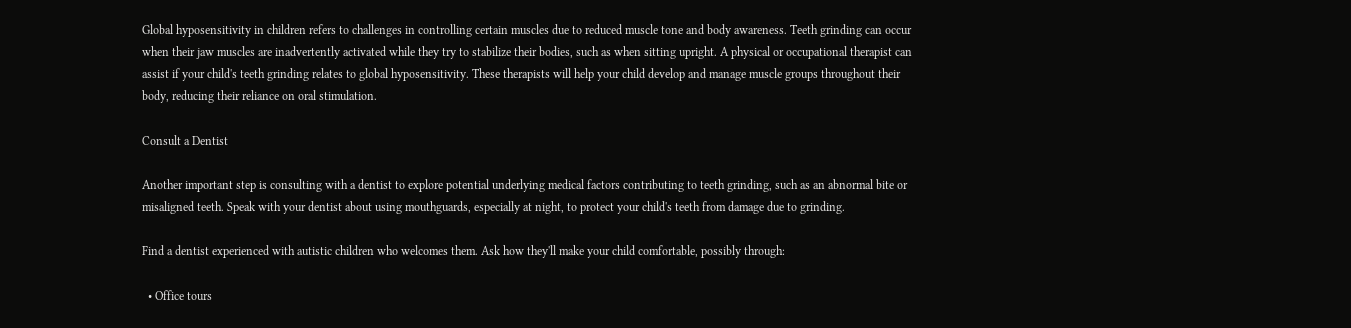Global hyposensitivity in children refers to challenges in controlling certain muscles due to reduced muscle tone and body awareness. Teeth grinding can occur when their jaw muscles are inadvertently activated while they try to stabilize their bodies, such as when sitting upright. A physical or occupational therapist can assist if your child's teeth grinding relates to global hyposensitivity. These therapists will help your child develop and manage muscle groups throughout their body, reducing their reliance on oral stimulation.

Consult a Dentist

Another important step is consulting with a dentist to explore potential underlying medical factors contributing to teeth grinding, such as an abnormal bite or misaligned teeth. Speak with your dentist about using mouthguards, especially at night, to protect your child's teeth from damage due to grinding.

Find a dentist experienced with autistic children who welcomes them. Ask how they'll make your child comfortable, possibly through:

  • Office tours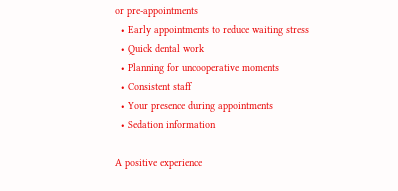or pre-appointments
  • Early appointments to reduce waiting stress
  • Quick dental work
  • Planning for uncooperative moments
  • Consistent staff
  • Your presence during appointments
  • Sedation information

A positive experience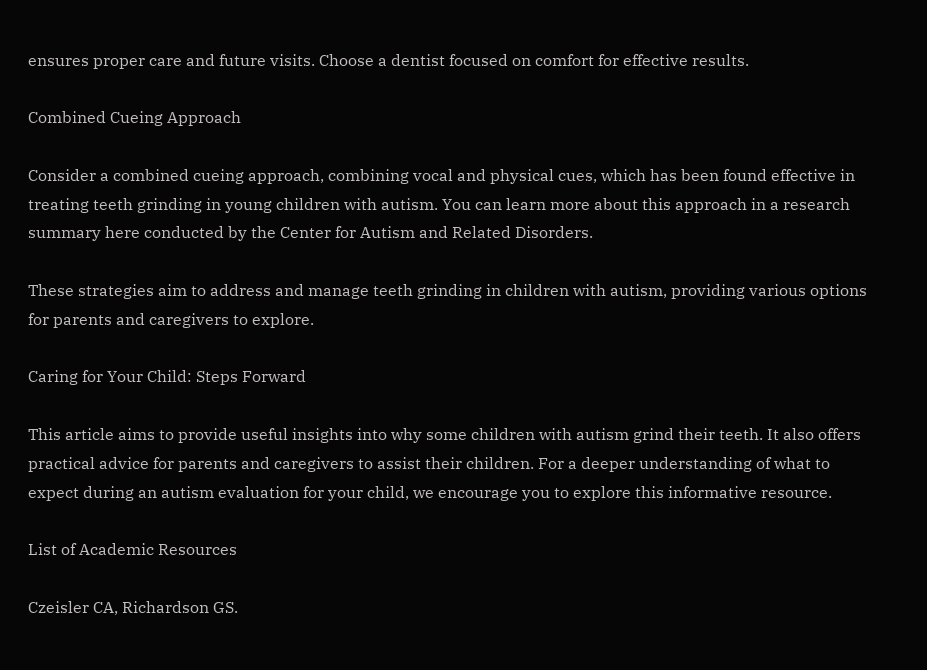ensures proper care and future visits. Choose a dentist focused on comfort for effective results.

Combined Cueing Approach

Consider a combined cueing approach, combining vocal and physical cues, which has been found effective in treating teeth grinding in young children with autism. You can learn more about this approach in a research summary here conducted by the Center for Autism and Related Disorders.

These strategies aim to address and manage teeth grinding in children with autism, providing various options for parents and caregivers to explore.

Caring for Your Child: Steps Forward

This article aims to provide useful insights into why some children with autism grind their teeth. It also offers practical advice for parents and caregivers to assist their children. For a deeper understanding of what to expect during an autism evaluation for your child, we encourage you to explore this informative resource.

List of Academic Resources

Czeisler CA, Richardson GS.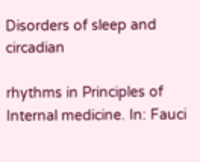Disorders of sleep and circadian

rhythms in Principles of Internal medicine. In: Fauci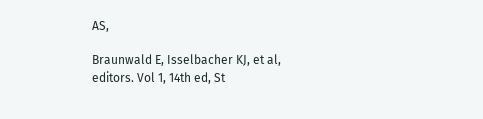AS,

Braunwald E, Isselbacher KJ, et al, editors. Vol 1, 14th ed, St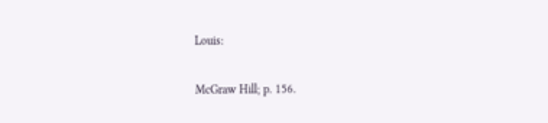Louis:

McGraw Hill; p. 156.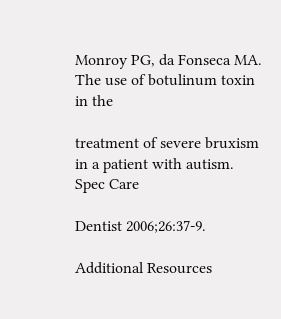Monroy PG, da Fonseca MA. The use of botulinum toxin in the

treatment of severe bruxism in a patient with autism. Spec Care

Dentist 2006;26:37-9.

Additional Resources